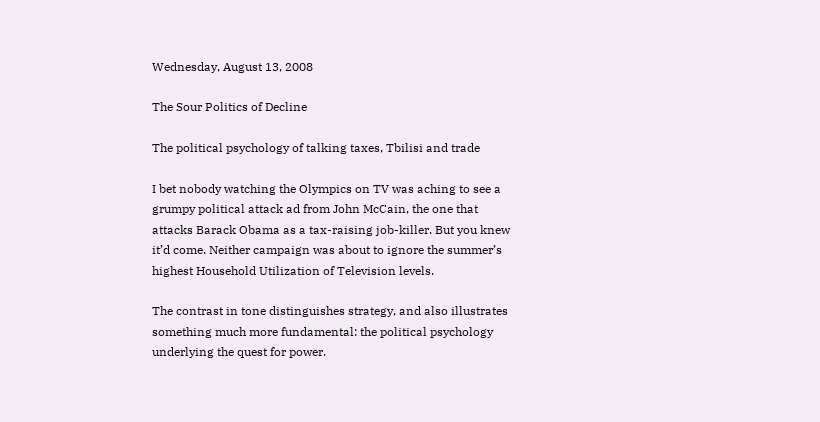Wednesday, August 13, 2008

The Sour Politics of Decline

The political psychology of talking taxes, Tbilisi and trade

I bet nobody watching the Olympics on TV was aching to see a grumpy political attack ad from John McCain, the one that attacks Barack Obama as a tax-raising job-killer. But you knew it’d come. Neither campaign was about to ignore the summer’s highest Household Utilization of Television levels.

The contrast in tone distinguishes strategy, and also illustrates something much more fundamental: the political psychology underlying the quest for power.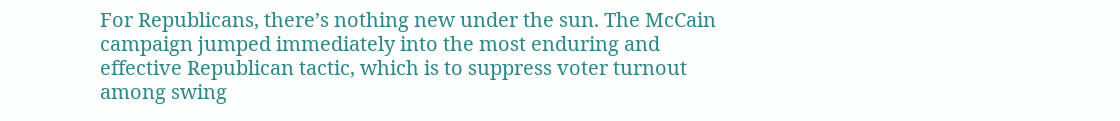For Republicans, there’s nothing new under the sun. The McCain campaign jumped immediately into the most enduring and effective Republican tactic, which is to suppress voter turnout among swing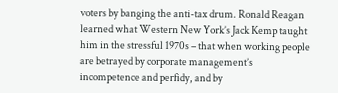voters by banging the anti-tax drum. Ronald Reagan learned what Western New York’s Jack Kemp taught him in the stressful 1970s – that when working people are betrayed by corporate management’s incompetence and perfidy, and by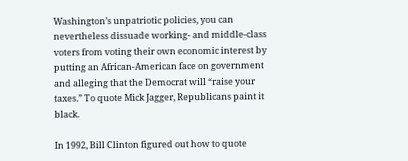Washington’s unpatriotic policies, you can nevertheless dissuade working- and middle-class voters from voting their own economic interest by putting an African-American face on government and alleging that the Democrat will “raise your taxes.” To quote Mick Jagger, Republicans paint it black.

In 1992, Bill Clinton figured out how to quote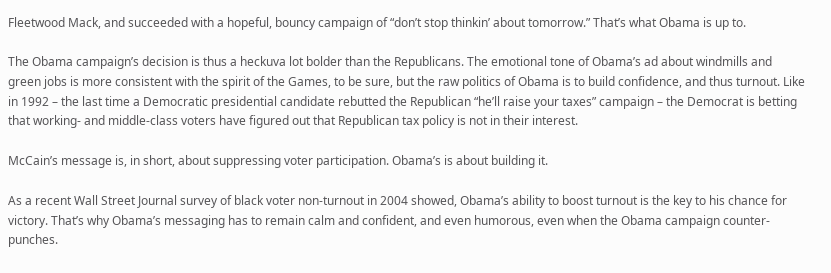Fleetwood Mack, and succeeded with a hopeful, bouncy campaign of “don’t stop thinkin’ about tomorrow.” That’s what Obama is up to.

The Obama campaign’s decision is thus a heckuva lot bolder than the Republicans. The emotional tone of Obama’s ad about windmills and green jobs is more consistent with the spirit of the Games, to be sure, but the raw politics of Obama is to build confidence, and thus turnout. Like in 1992 – the last time a Democratic presidential candidate rebutted the Republican “he’ll raise your taxes” campaign – the Democrat is betting that working- and middle-class voters have figured out that Republican tax policy is not in their interest.

McCain’s message is, in short, about suppressing voter participation. Obama’s is about building it.

As a recent Wall Street Journal survey of black voter non-turnout in 2004 showed, Obama’s ability to boost turnout is the key to his chance for victory. That’s why Obama’s messaging has to remain calm and confident, and even humorous, even when the Obama campaign counter-punches.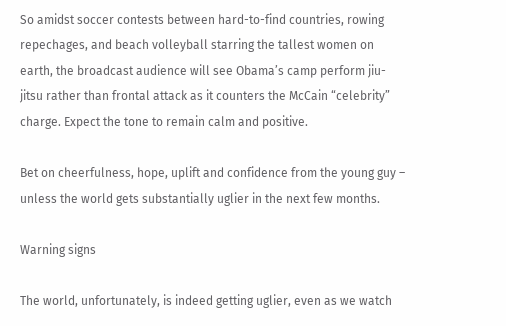So amidst soccer contests between hard-to-find countries, rowing repechages, and beach volleyball starring the tallest women on earth, the broadcast audience will see Obama’s camp perform jiu-jitsu rather than frontal attack as it counters the McCain “celebrity” charge. Expect the tone to remain calm and positive.

Bet on cheerfulness, hope, uplift and confidence from the young guy – unless the world gets substantially uglier in the next few months.

Warning signs

The world, unfortunately, is indeed getting uglier, even as we watch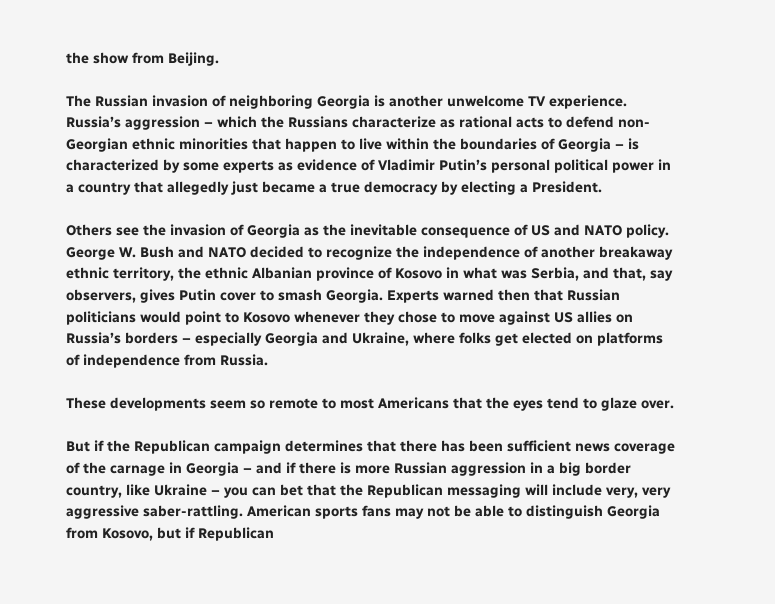the show from Beijing.

The Russian invasion of neighboring Georgia is another unwelcome TV experience. Russia’s aggression – which the Russians characterize as rational acts to defend non-Georgian ethnic minorities that happen to live within the boundaries of Georgia – is characterized by some experts as evidence of Vladimir Putin’s personal political power in a country that allegedly just became a true democracy by electing a President.

Others see the invasion of Georgia as the inevitable consequence of US and NATO policy. George W. Bush and NATO decided to recognize the independence of another breakaway ethnic territory, the ethnic Albanian province of Kosovo in what was Serbia, and that, say observers, gives Putin cover to smash Georgia. Experts warned then that Russian politicians would point to Kosovo whenever they chose to move against US allies on Russia’s borders – especially Georgia and Ukraine, where folks get elected on platforms of independence from Russia.

These developments seem so remote to most Americans that the eyes tend to glaze over.

But if the Republican campaign determines that there has been sufficient news coverage of the carnage in Georgia – and if there is more Russian aggression in a big border country, like Ukraine – you can bet that the Republican messaging will include very, very aggressive saber-rattling. American sports fans may not be able to distinguish Georgia from Kosovo, but if Republican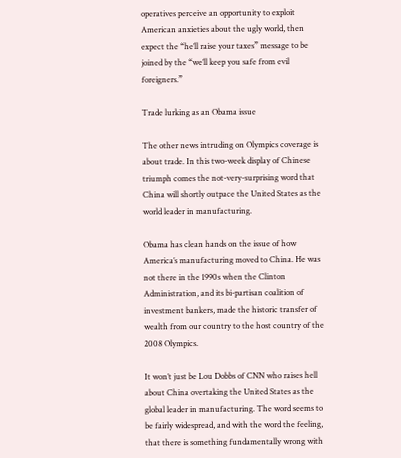operatives perceive an opportunity to exploit American anxieties about the ugly world, then expect the “he’ll raise your taxes” message to be joined by the “we’ll keep you safe from evil foreigners.”

Trade lurking as an Obama issue

The other news intruding on Olympics coverage is about trade. In this two-week display of Chinese triumph comes the not-very-surprising word that China will shortly outpace the United States as the world leader in manufacturing.

Obama has clean hands on the issue of how America’s manufacturing moved to China. He was not there in the 1990s when the Clinton Administration, and its bi-partisan coalition of investment bankers, made the historic transfer of wealth from our country to the host country of the 2008 Olympics.

It won’t just be Lou Dobbs of CNN who raises hell about China overtaking the United States as the global leader in manufacturing. The word seems to be fairly widespread, and with the word the feeling, that there is something fundamentally wrong with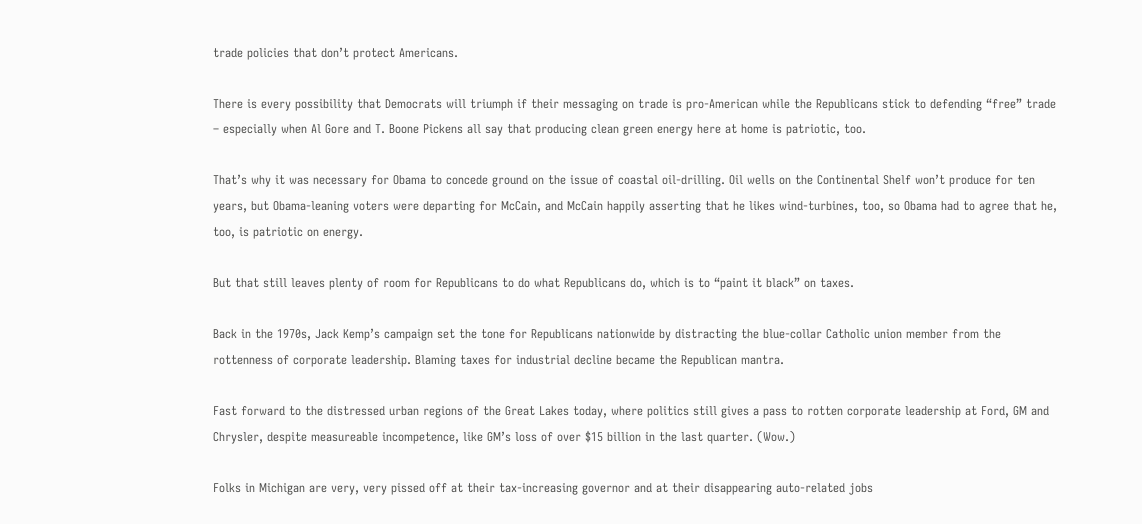trade policies that don’t protect Americans.

There is every possibility that Democrats will triumph if their messaging on trade is pro-American while the Republicans stick to defending “free” trade – especially when Al Gore and T. Boone Pickens all say that producing clean green energy here at home is patriotic, too.

That’s why it was necessary for Obama to concede ground on the issue of coastal oil-drilling. Oil wells on the Continental Shelf won’t produce for ten years, but Obama-leaning voters were departing for McCain, and McCain happily asserting that he likes wind-turbines, too, so Obama had to agree that he, too, is patriotic on energy.

But that still leaves plenty of room for Republicans to do what Republicans do, which is to “paint it black” on taxes.

Back in the 1970s, Jack Kemp’s campaign set the tone for Republicans nationwide by distracting the blue-collar Catholic union member from the rottenness of corporate leadership. Blaming taxes for industrial decline became the Republican mantra.

Fast forward to the distressed urban regions of the Great Lakes today, where politics still gives a pass to rotten corporate leadership at Ford, GM and Chrysler, despite measureable incompetence, like GM’s loss of over $15 billion in the last quarter. (Wow.)

Folks in Michigan are very, very pissed off at their tax-increasing governor and at their disappearing auto-related jobs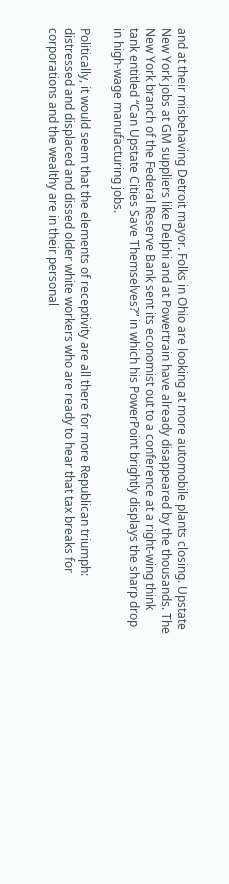and at their misbehaving Detroit mayor. Folks in Ohio are looking at more automobile plants closing. Upstate New York jobs at GM suppliers like Delphi and at Powertrain have already disappeared by the thousands. The New York branch of the Federal Reserve Bank sent its economist out to a conference at a right-wing think tank entitled “Can Upstate Cities Save Themselves?” in which his PowerPoint brightly displays the sharp drop in high-wage manufacturing jobs.

Politically, it would seem that the elements of receptivity are all there for more Republican triumph: distressed and displaced and dissed older white workers who are ready to hear that tax breaks for corporations and the wealthy are in their personal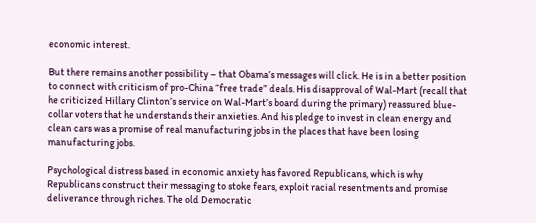economic interest.

But there remains another possibility – that Obama’s messages will click. He is in a better position to connect with criticism of pro-China “free trade” deals. His disapproval of Wal-Mart (recall that he criticized Hillary Clinton’s service on Wal-Mart’s board during the primary) reassured blue-collar voters that he understands their anxieties. And his pledge to invest in clean energy and clean cars was a promise of real manufacturing jobs in the places that have been losing manufacturing jobs.

Psychological distress based in economic anxiety has favored Republicans, which is why Republicans construct their messaging to stoke fears, exploit racial resentments and promise deliverance through riches. The old Democratic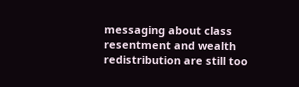messaging about class resentment and wealth redistribution are still too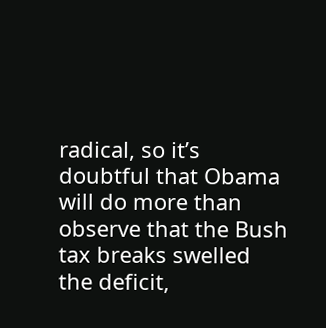radical, so it’s doubtful that Obama will do more than observe that the Bush tax breaks swelled the deficit,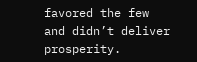favored the few and didn’t deliver prosperity.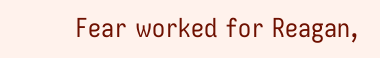Fear worked for Reagan,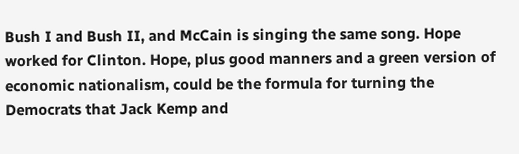Bush I and Bush II, and McCain is singing the same song. Hope worked for Clinton. Hope, plus good manners and a green version of economic nationalism, could be the formula for turning the Democrats that Jack Kemp and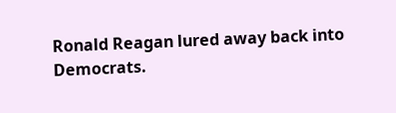Ronald Reagan lured away back into Democrats.